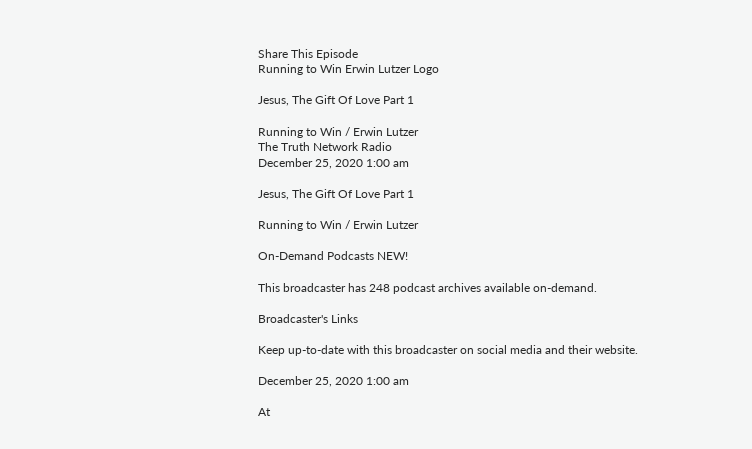Share This Episode
Running to Win Erwin Lutzer Logo

Jesus, The Gift Of Love Part 1

Running to Win / Erwin Lutzer
The Truth Network Radio
December 25, 2020 1:00 am

Jesus, The Gift Of Love Part 1

Running to Win / Erwin Lutzer

On-Demand Podcasts NEW!

This broadcaster has 248 podcast archives available on-demand.

Broadcaster's Links

Keep up-to-date with this broadcaster on social media and their website.

December 25, 2020 1:00 am

At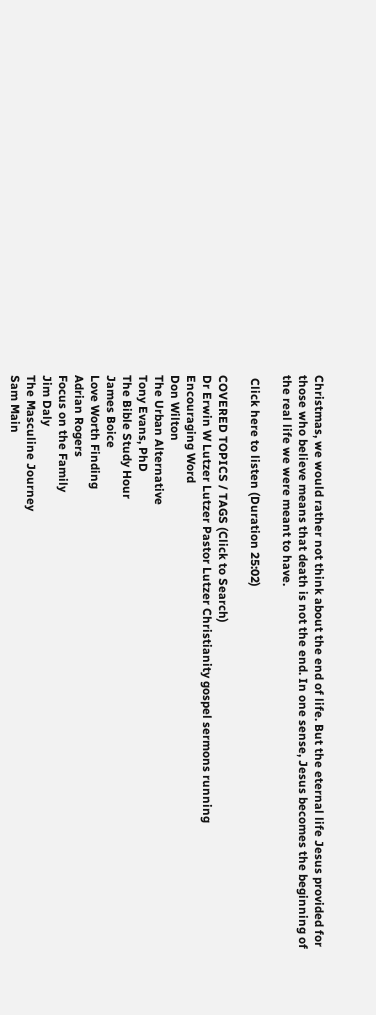Christmas, we would rather not think about the end of life. But the eternal life Jesus provided for those who believe means that death is not the end. In one sense, Jesus becomes the beginning of the real life we were meant to have.

 Click here to listen (Duration 25:02)

COVERED TOPICS / TAGS (Click to Search)
Dr Erwin W Lutzer Lutzer Pastor Lutzer Christianity gospel sermons running
Encouraging Word
Don Wilton
The Urban Alternative
Tony Evans, PhD
The Bible Study Hour
James Boice
Love Worth Finding
Adrian Rogers
Focus on the Family
Jim Daly
The Masculine Journey
Sam Main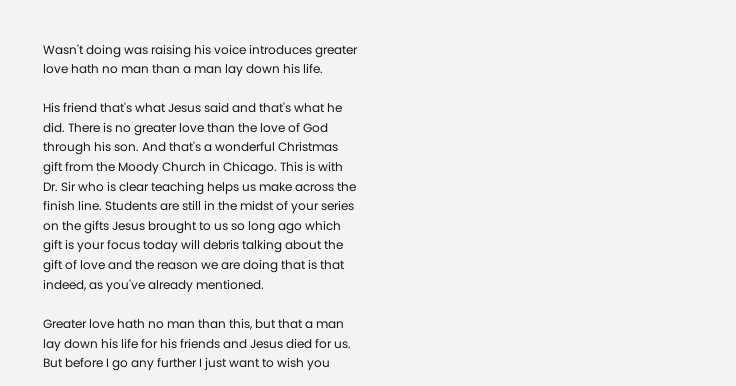Wasn't doing was raising his voice introduces greater love hath no man than a man lay down his life.

His friend that's what Jesus said and that's what he did. There is no greater love than the love of God through his son. And that's a wonderful Christmas gift from the Moody Church in Chicago. This is with Dr. Sir who is clear teaching helps us make across the finish line. Students are still in the midst of your series on the gifts Jesus brought to us so long ago which gift is your focus today will debris talking about the gift of love and the reason we are doing that is that indeed, as you've already mentioned.

Greater love hath no man than this, but that a man lay down his life for his friends and Jesus died for us. But before I go any further I just want to wish you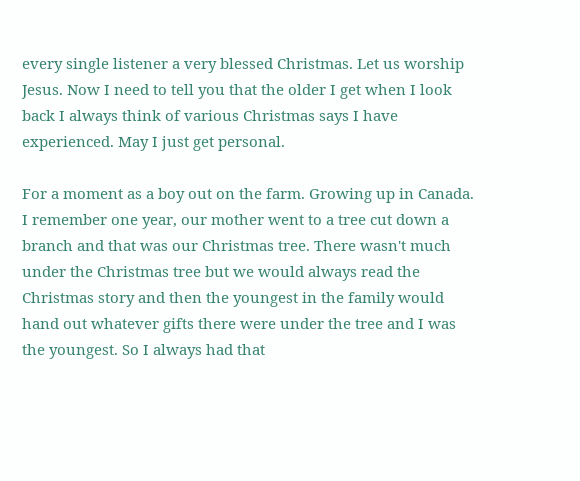every single listener a very blessed Christmas. Let us worship Jesus. Now I need to tell you that the older I get when I look back I always think of various Christmas says I have experienced. May I just get personal.

For a moment as a boy out on the farm. Growing up in Canada. I remember one year, our mother went to a tree cut down a branch and that was our Christmas tree. There wasn't much under the Christmas tree but we would always read the Christmas story and then the youngest in the family would hand out whatever gifts there were under the tree and I was the youngest. So I always had that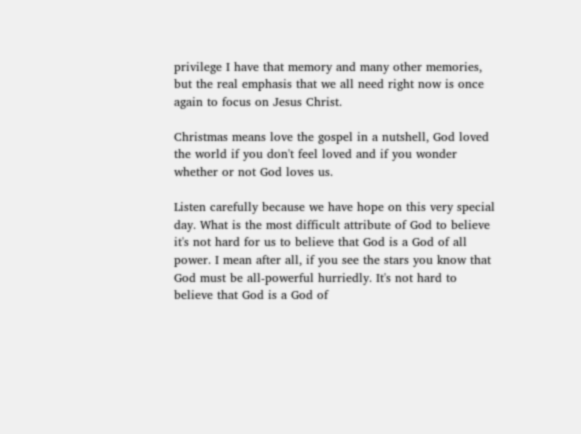privilege I have that memory and many other memories, but the real emphasis that we all need right now is once again to focus on Jesus Christ.

Christmas means love the gospel in a nutshell, God loved the world if you don't feel loved and if you wonder whether or not God loves us.

Listen carefully because we have hope on this very special day. What is the most difficult attribute of God to believe it's not hard for us to believe that God is a God of all power. I mean after all, if you see the stars you know that God must be all-powerful hurriedly. It's not hard to believe that God is a God of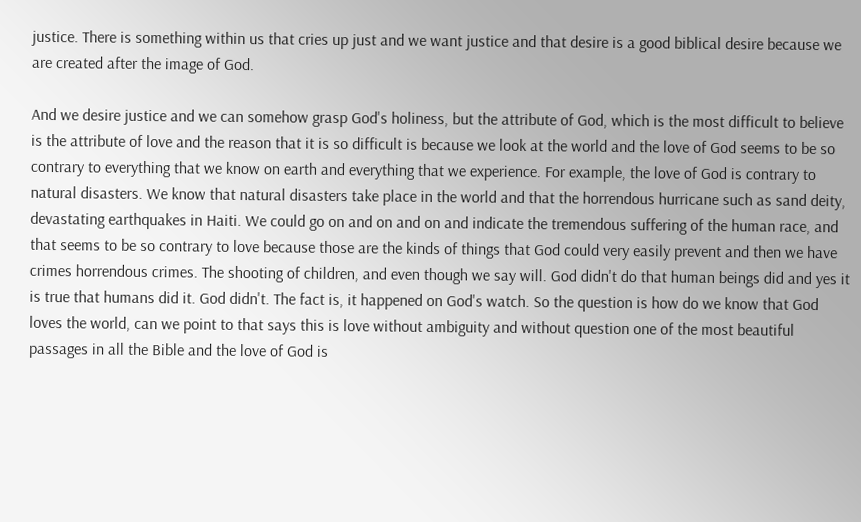justice. There is something within us that cries up just and we want justice and that desire is a good biblical desire because we are created after the image of God.

And we desire justice and we can somehow grasp God's holiness, but the attribute of God, which is the most difficult to believe is the attribute of love and the reason that it is so difficult is because we look at the world and the love of God seems to be so contrary to everything that we know on earth and everything that we experience. For example, the love of God is contrary to natural disasters. We know that natural disasters take place in the world and that the horrendous hurricane such as sand deity, devastating earthquakes in Haiti. We could go on and on and on and indicate the tremendous suffering of the human race, and that seems to be so contrary to love because those are the kinds of things that God could very easily prevent and then we have crimes horrendous crimes. The shooting of children, and even though we say will. God didn't do that human beings did and yes it is true that humans did it. God didn't. The fact is, it happened on God's watch. So the question is how do we know that God loves the world, can we point to that says this is love without ambiguity and without question one of the most beautiful passages in all the Bible and the love of God is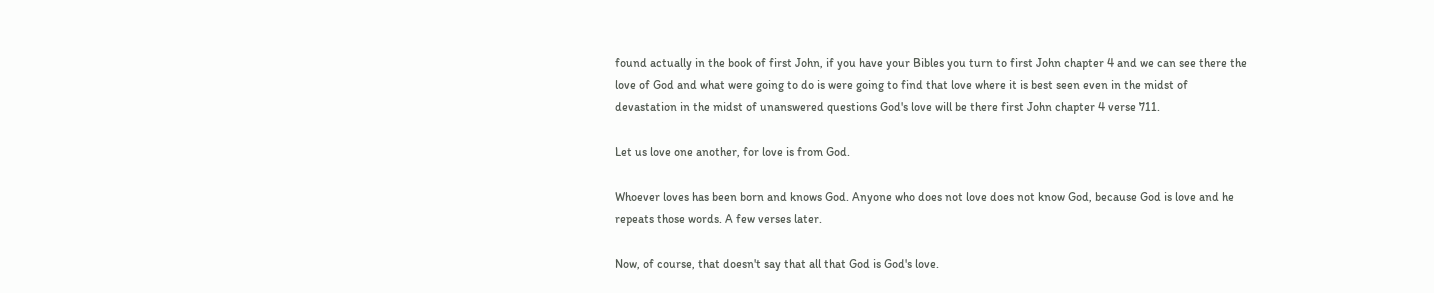found actually in the book of first John, if you have your Bibles you turn to first John chapter 4 and we can see there the love of God and what were going to do is were going to find that love where it is best seen even in the midst of devastation in the midst of unanswered questions God's love will be there first John chapter 4 verse 711.

Let us love one another, for love is from God.

Whoever loves has been born and knows God. Anyone who does not love does not know God, because God is love and he repeats those words. A few verses later.

Now, of course, that doesn't say that all that God is God's love.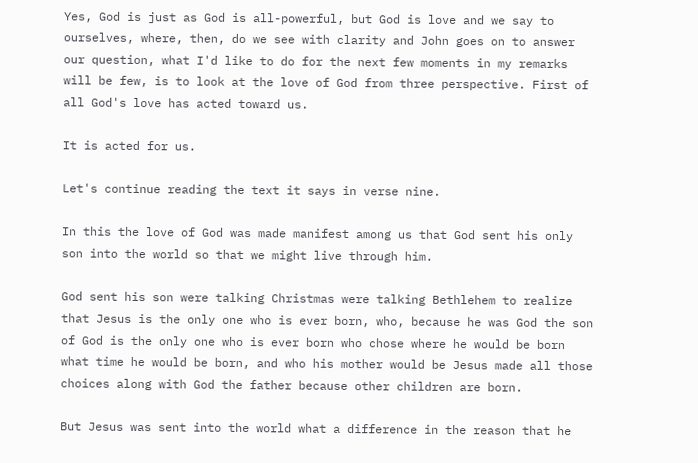Yes, God is just as God is all-powerful, but God is love and we say to ourselves, where, then, do we see with clarity and John goes on to answer our question, what I'd like to do for the next few moments in my remarks will be few, is to look at the love of God from three perspective. First of all God's love has acted toward us.

It is acted for us.

Let's continue reading the text it says in verse nine.

In this the love of God was made manifest among us that God sent his only son into the world so that we might live through him.

God sent his son were talking Christmas were talking Bethlehem to realize that Jesus is the only one who is ever born, who, because he was God the son of God is the only one who is ever born who chose where he would be born what time he would be born, and who his mother would be Jesus made all those choices along with God the father because other children are born.

But Jesus was sent into the world what a difference in the reason that he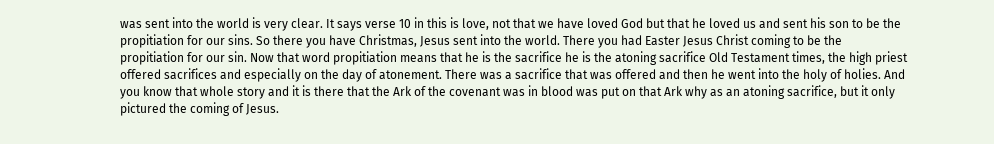was sent into the world is very clear. It says verse 10 in this is love, not that we have loved God but that he loved us and sent his son to be the propitiation for our sins. So there you have Christmas, Jesus sent into the world. There you had Easter Jesus Christ coming to be the propitiation for our sin. Now that word propitiation means that he is the sacrifice he is the atoning sacrifice Old Testament times, the high priest offered sacrifices and especially on the day of atonement. There was a sacrifice that was offered and then he went into the holy of holies. And you know that whole story and it is there that the Ark of the covenant was in blood was put on that Ark why as an atoning sacrifice, but it only pictured the coming of Jesus.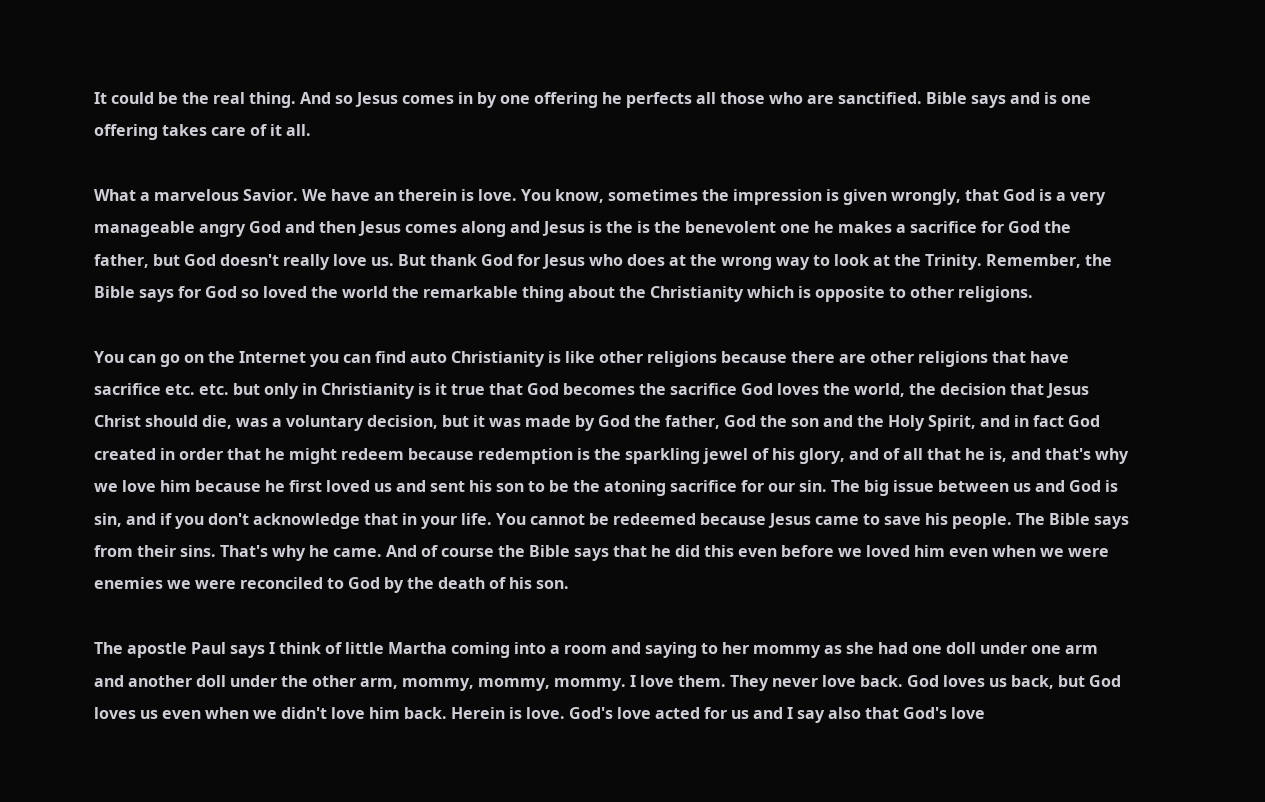It could be the real thing. And so Jesus comes in by one offering he perfects all those who are sanctified. Bible says and is one offering takes care of it all.

What a marvelous Savior. We have an therein is love. You know, sometimes the impression is given wrongly, that God is a very manageable angry God and then Jesus comes along and Jesus is the is the benevolent one he makes a sacrifice for God the father, but God doesn't really love us. But thank God for Jesus who does at the wrong way to look at the Trinity. Remember, the Bible says for God so loved the world the remarkable thing about the Christianity which is opposite to other religions.

You can go on the Internet you can find auto Christianity is like other religions because there are other religions that have sacrifice etc. etc. but only in Christianity is it true that God becomes the sacrifice God loves the world, the decision that Jesus Christ should die, was a voluntary decision, but it was made by God the father, God the son and the Holy Spirit, and in fact God created in order that he might redeem because redemption is the sparkling jewel of his glory, and of all that he is, and that's why we love him because he first loved us and sent his son to be the atoning sacrifice for our sin. The big issue between us and God is sin, and if you don't acknowledge that in your life. You cannot be redeemed because Jesus came to save his people. The Bible says from their sins. That's why he came. And of course the Bible says that he did this even before we loved him even when we were enemies we were reconciled to God by the death of his son.

The apostle Paul says I think of little Martha coming into a room and saying to her mommy as she had one doll under one arm and another doll under the other arm, mommy, mommy, mommy. I love them. They never love back. God loves us back, but God loves us even when we didn't love him back. Herein is love. God's love acted for us and I say also that God's love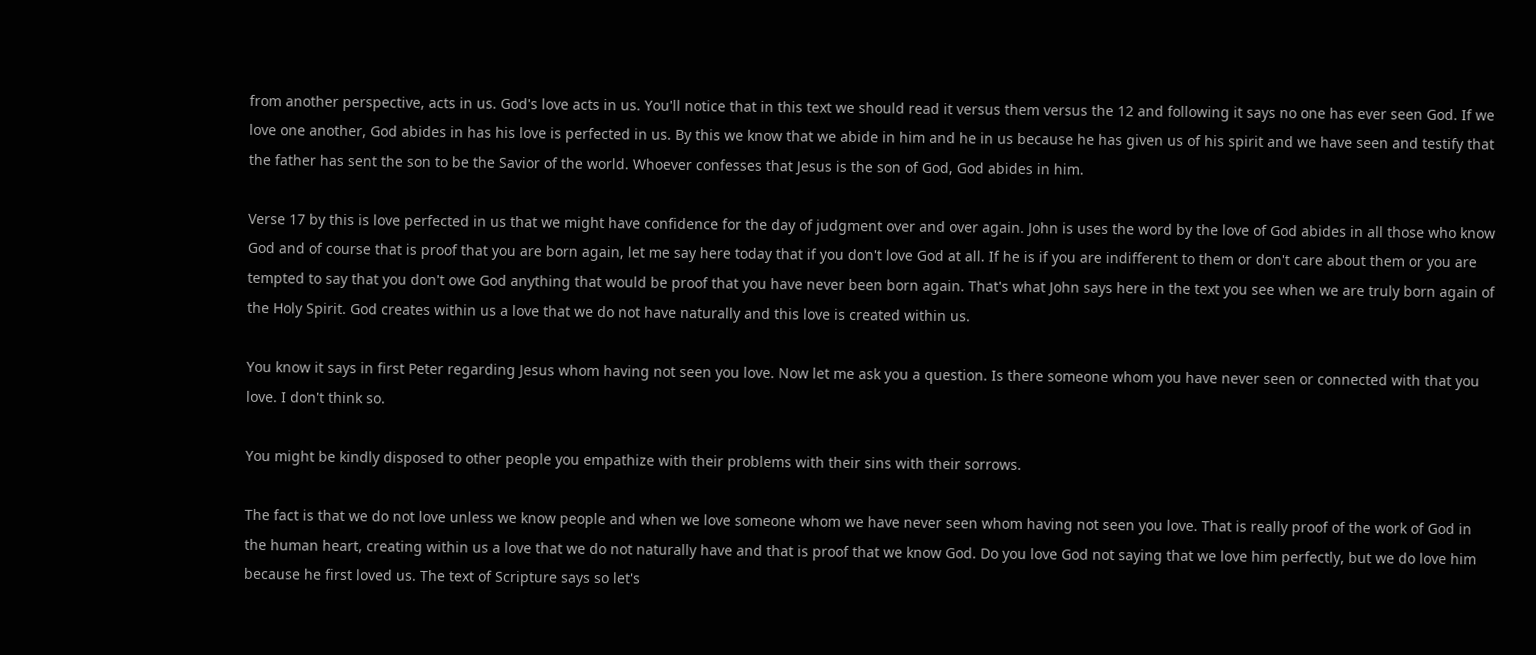from another perspective, acts in us. God's love acts in us. You'll notice that in this text we should read it versus them versus the 12 and following it says no one has ever seen God. If we love one another, God abides in has his love is perfected in us. By this we know that we abide in him and he in us because he has given us of his spirit and we have seen and testify that the father has sent the son to be the Savior of the world. Whoever confesses that Jesus is the son of God, God abides in him.

Verse 17 by this is love perfected in us that we might have confidence for the day of judgment over and over again. John is uses the word by the love of God abides in all those who know God and of course that is proof that you are born again, let me say here today that if you don't love God at all. If he is if you are indifferent to them or don't care about them or you are tempted to say that you don't owe God anything that would be proof that you have never been born again. That's what John says here in the text you see when we are truly born again of the Holy Spirit. God creates within us a love that we do not have naturally and this love is created within us.

You know it says in first Peter regarding Jesus whom having not seen you love. Now let me ask you a question. Is there someone whom you have never seen or connected with that you love. I don't think so.

You might be kindly disposed to other people you empathize with their problems with their sins with their sorrows.

The fact is that we do not love unless we know people and when we love someone whom we have never seen whom having not seen you love. That is really proof of the work of God in the human heart, creating within us a love that we do not naturally have and that is proof that we know God. Do you love God not saying that we love him perfectly, but we do love him because he first loved us. The text of Scripture says so let's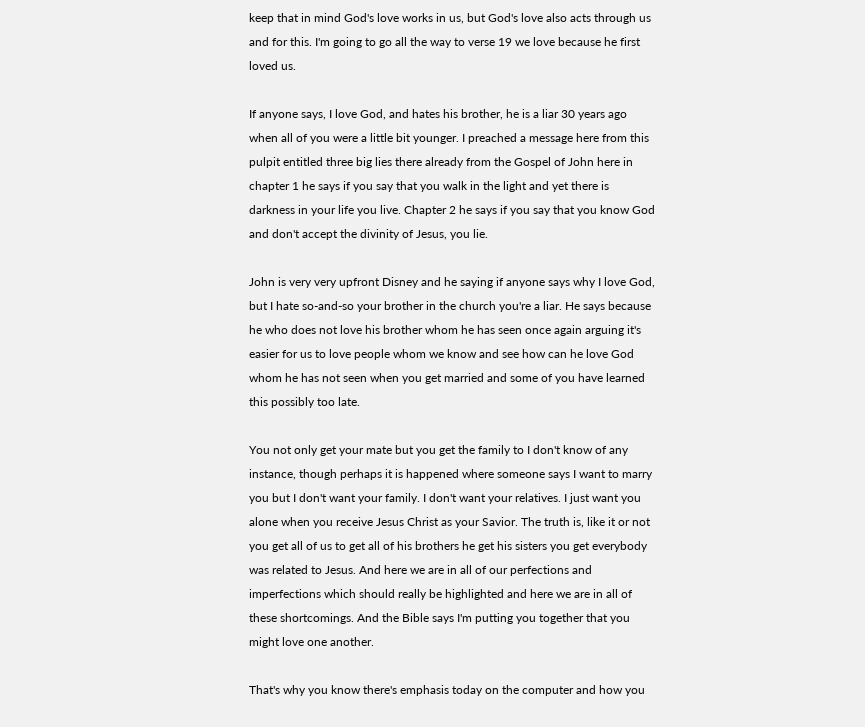keep that in mind God's love works in us, but God's love also acts through us and for this. I'm going to go all the way to verse 19 we love because he first loved us.

If anyone says, I love God, and hates his brother, he is a liar 30 years ago when all of you were a little bit younger. I preached a message here from this pulpit entitled three big lies there already from the Gospel of John here in chapter 1 he says if you say that you walk in the light and yet there is darkness in your life you live. Chapter 2 he says if you say that you know God and don't accept the divinity of Jesus, you lie.

John is very very upfront Disney and he saying if anyone says why I love God, but I hate so-and-so your brother in the church you're a liar. He says because he who does not love his brother whom he has seen once again arguing it's easier for us to love people whom we know and see how can he love God whom he has not seen when you get married and some of you have learned this possibly too late.

You not only get your mate but you get the family to I don't know of any instance, though perhaps it is happened where someone says I want to marry you but I don't want your family. I don't want your relatives. I just want you alone when you receive Jesus Christ as your Savior. The truth is, like it or not you get all of us to get all of his brothers he get his sisters you get everybody was related to Jesus. And here we are in all of our perfections and imperfections which should really be highlighted and here we are in all of these shortcomings. And the Bible says I'm putting you together that you might love one another.

That's why you know there's emphasis today on the computer and how you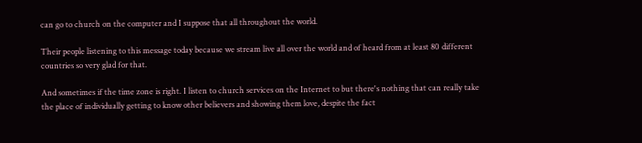can go to church on the computer and I suppose that all throughout the world.

Their people listening to this message today because we stream live all over the world and of heard from at least 80 different countries so very glad for that.

And sometimes if the time zone is right. I listen to church services on the Internet to but there's nothing that can really take the place of individually getting to know other believers and showing them love, despite the fact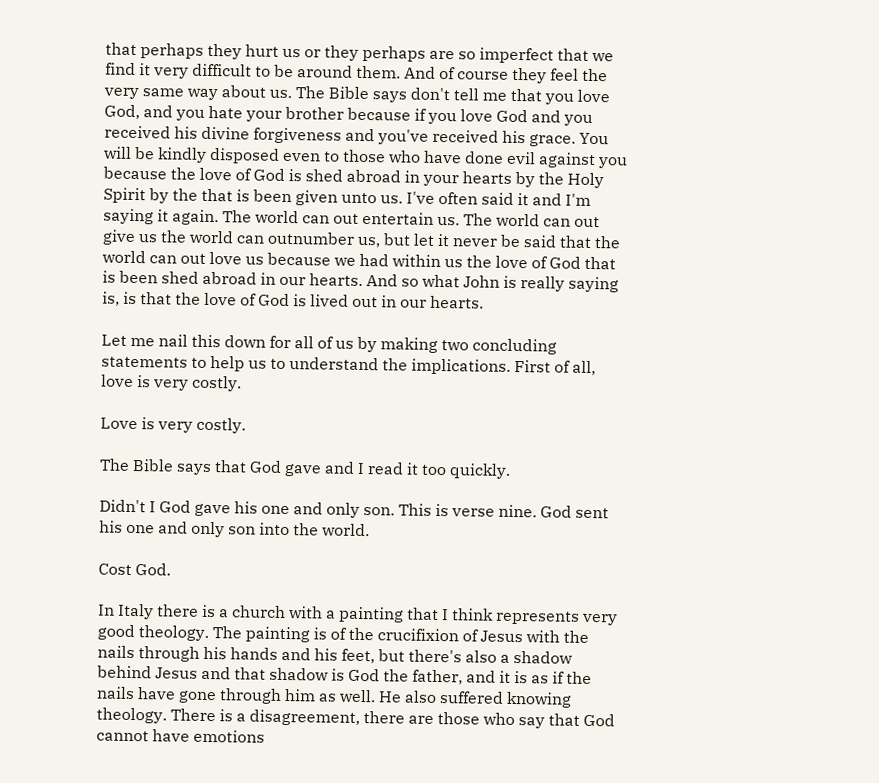that perhaps they hurt us or they perhaps are so imperfect that we find it very difficult to be around them. And of course they feel the very same way about us. The Bible says don't tell me that you love God, and you hate your brother because if you love God and you received his divine forgiveness and you've received his grace. You will be kindly disposed even to those who have done evil against you because the love of God is shed abroad in your hearts by the Holy Spirit by the that is been given unto us. I've often said it and I'm saying it again. The world can out entertain us. The world can out give us the world can outnumber us, but let it never be said that the world can out love us because we had within us the love of God that is been shed abroad in our hearts. And so what John is really saying is, is that the love of God is lived out in our hearts.

Let me nail this down for all of us by making two concluding statements to help us to understand the implications. First of all, love is very costly.

Love is very costly.

The Bible says that God gave and I read it too quickly.

Didn't I God gave his one and only son. This is verse nine. God sent his one and only son into the world.

Cost God.

In Italy there is a church with a painting that I think represents very good theology. The painting is of the crucifixion of Jesus with the nails through his hands and his feet, but there's also a shadow behind Jesus and that shadow is God the father, and it is as if the nails have gone through him as well. He also suffered knowing theology. There is a disagreement, there are those who say that God cannot have emotions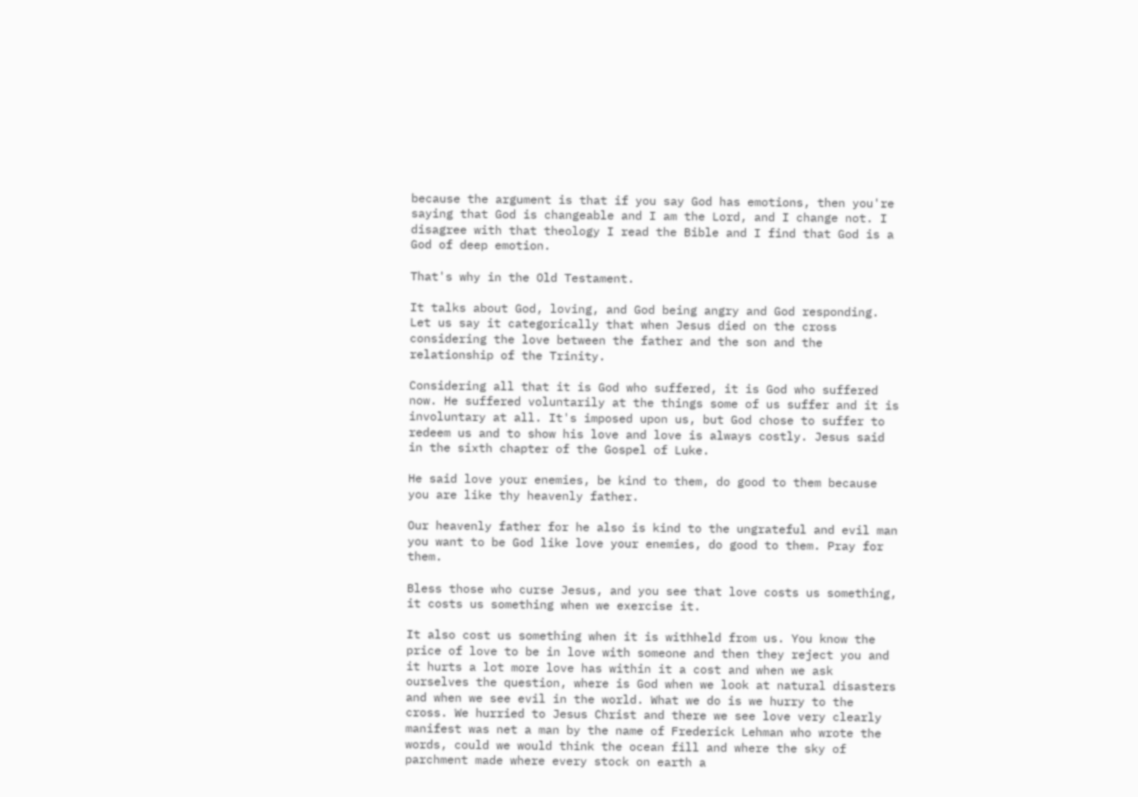because the argument is that if you say God has emotions, then you're saying that God is changeable and I am the Lord, and I change not. I disagree with that theology I read the Bible and I find that God is a God of deep emotion.

That's why in the Old Testament.

It talks about God, loving, and God being angry and God responding. Let us say it categorically that when Jesus died on the cross considering the love between the father and the son and the relationship of the Trinity.

Considering all that it is God who suffered, it is God who suffered now. He suffered voluntarily at the things some of us suffer and it is involuntary at all. It's imposed upon us, but God chose to suffer to redeem us and to show his love and love is always costly. Jesus said in the sixth chapter of the Gospel of Luke.

He said love your enemies, be kind to them, do good to them because you are like thy heavenly father.

Our heavenly father for he also is kind to the ungrateful and evil man you want to be God like love your enemies, do good to them. Pray for them.

Bless those who curse Jesus, and you see that love costs us something, it costs us something when we exercise it.

It also cost us something when it is withheld from us. You know the price of love to be in love with someone and then they reject you and it hurts a lot more love has within it a cost and when we ask ourselves the question, where is God when we look at natural disasters and when we see evil in the world. What we do is we hurry to the cross. We hurried to Jesus Christ and there we see love very clearly manifest was net a man by the name of Frederick Lehman who wrote the words, could we would think the ocean fill and where the sky of parchment made where every stock on earth a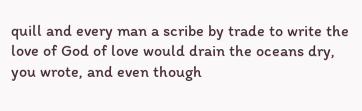quill and every man a scribe by trade to write the love of God of love would drain the oceans dry, you wrote, and even though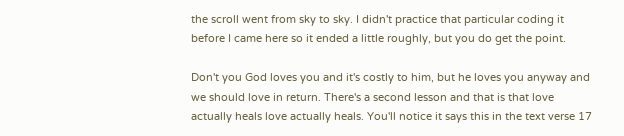the scroll went from sky to sky. I didn't practice that particular coding it before I came here so it ended a little roughly, but you do get the point.

Don't you God loves you and it's costly to him, but he loves you anyway and we should love in return. There's a second lesson and that is that love actually heals love actually heals. You'll notice it says this in the text verse 17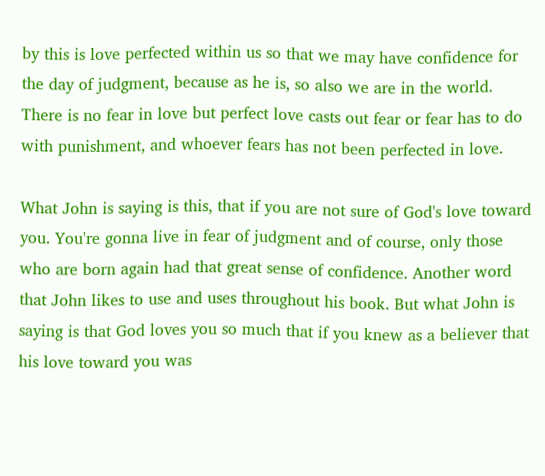by this is love perfected within us so that we may have confidence for the day of judgment, because as he is, so also we are in the world. There is no fear in love but perfect love casts out fear or fear has to do with punishment, and whoever fears has not been perfected in love.

What John is saying is this, that if you are not sure of God's love toward you. You're gonna live in fear of judgment and of course, only those who are born again had that great sense of confidence. Another word that John likes to use and uses throughout his book. But what John is saying is that God loves you so much that if you knew as a believer that his love toward you was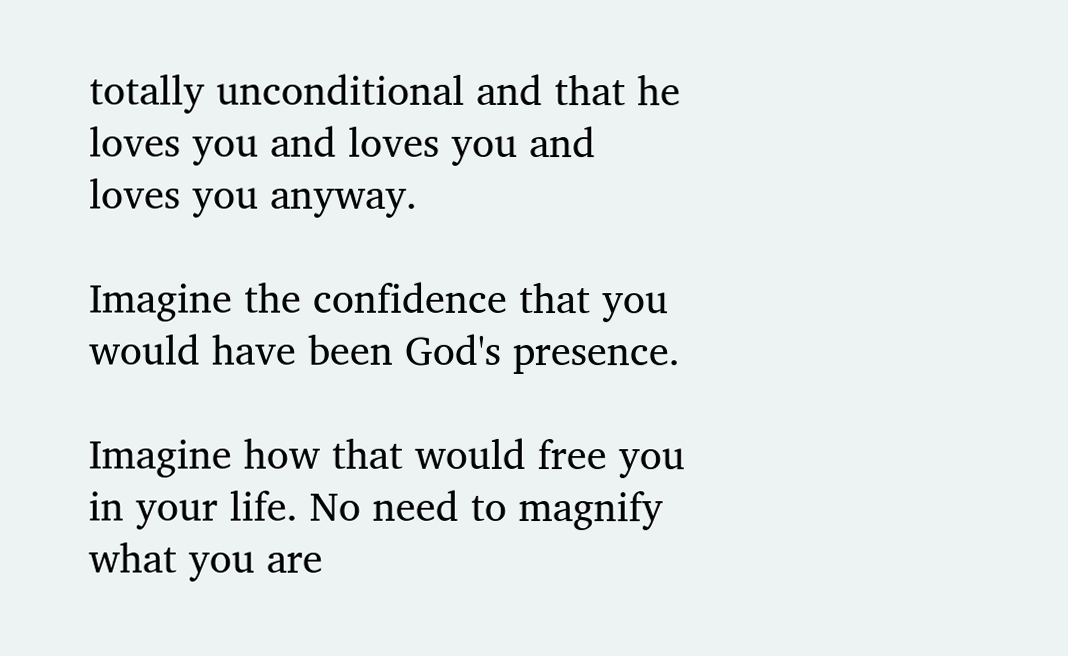totally unconditional and that he loves you and loves you and loves you anyway.

Imagine the confidence that you would have been God's presence.

Imagine how that would free you in your life. No need to magnify what you are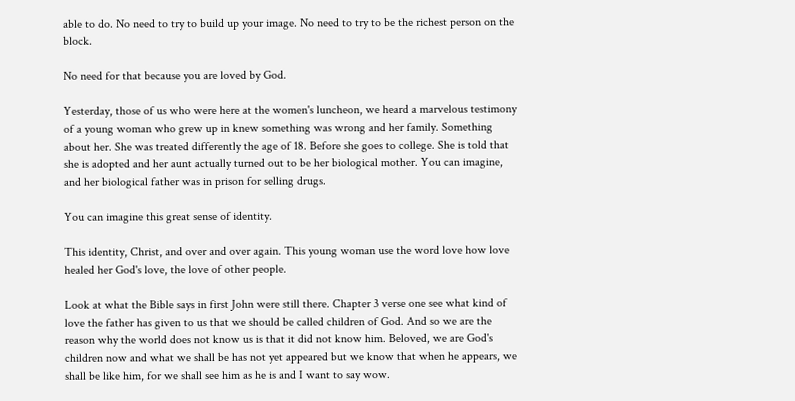able to do. No need to try to build up your image. No need to try to be the richest person on the block.

No need for that because you are loved by God.

Yesterday, those of us who were here at the women's luncheon, we heard a marvelous testimony of a young woman who grew up in knew something was wrong and her family. Something about her. She was treated differently the age of 18. Before she goes to college. She is told that she is adopted and her aunt actually turned out to be her biological mother. You can imagine, and her biological father was in prison for selling drugs.

You can imagine this great sense of identity.

This identity, Christ, and over and over again. This young woman use the word love how love healed her God's love, the love of other people.

Look at what the Bible says in first John were still there. Chapter 3 verse one see what kind of love the father has given to us that we should be called children of God. And so we are the reason why the world does not know us is that it did not know him. Beloved, we are God's children now and what we shall be has not yet appeared but we know that when he appears, we shall be like him, for we shall see him as he is and I want to say wow.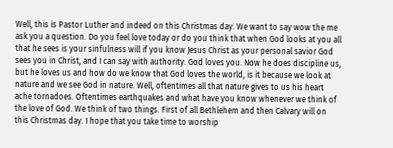Well, this is Pastor Luther and indeed on this Christmas day. We want to say wow the me ask you a question. Do you feel love today or do you think that when God looks at you all that he sees is your sinfulness will if you know Jesus Christ as your personal savior God sees you in Christ, and I can say with authority. God loves you. Now he does discipline us, but he loves us and how do we know that God loves the world, is it because we look at nature and we see God in nature. Well, oftentimes all that nature gives to us his heart ache tornadoes. Oftentimes earthquakes and what have you know whenever we think of the love of God. We think of two things. First of all Bethlehem and then Calvary will on this Christmas day. I hope that you take time to worship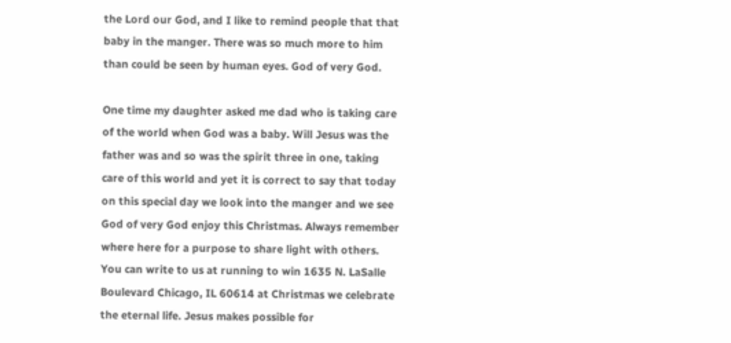the Lord our God, and I like to remind people that that baby in the manger. There was so much more to him than could be seen by human eyes. God of very God.

One time my daughter asked me dad who is taking care of the world when God was a baby. Will Jesus was the father was and so was the spirit three in one, taking care of this world and yet it is correct to say that today on this special day we look into the manger and we see God of very God enjoy this Christmas. Always remember where here for a purpose to share light with others. You can write to us at running to win 1635 N. LaSalle Boulevard Chicago, IL 60614 at Christmas we celebrate the eternal life. Jesus makes possible for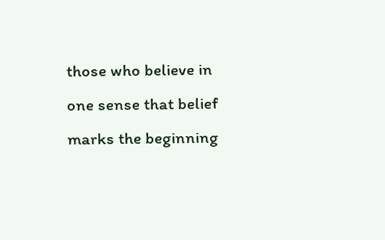those who believe in one sense that belief marks the beginning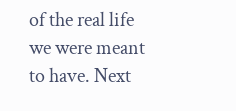of the real life we were meant to have. Next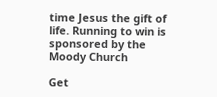time Jesus the gift of life. Running to win is sponsored by the Moody Church

Get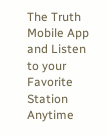The Truth Mobile App and Listen to your Favorite Station Anytime